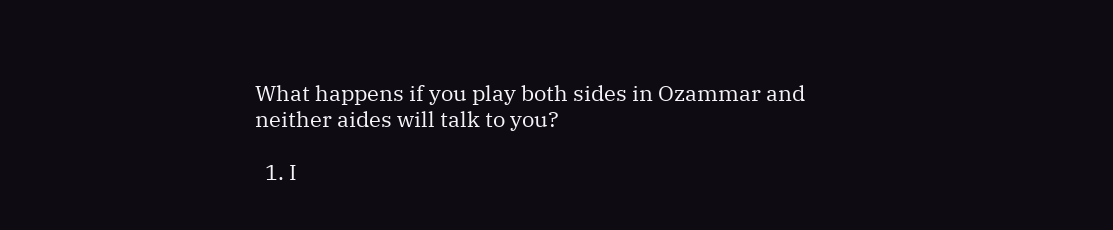What happens if you play both sides in Ozammar and neither aides will talk to you?

  1. I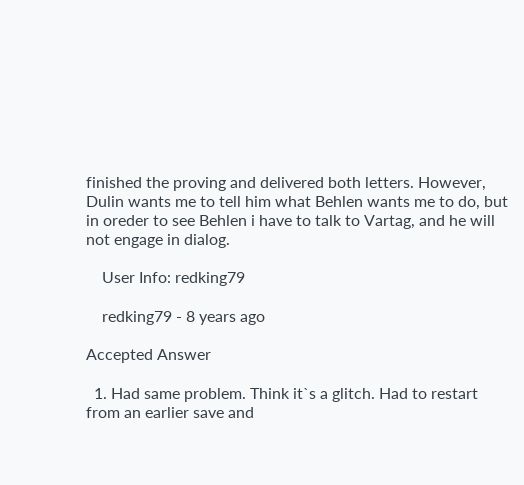finished the proving and delivered both letters. However, Dulin wants me to tell him what Behlen wants me to do, but in oreder to see Behlen i have to talk to Vartag, and he will not engage in dialog.

    User Info: redking79

    redking79 - 8 years ago

Accepted Answer

  1. Had same problem. Think it`s a glitch. Had to restart from an earlier save and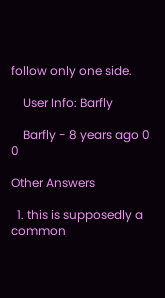follow only one side.

    User Info: Barfly

    Barfly - 8 years ago 0 0

Other Answers

  1. this is supposedly a common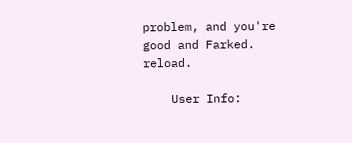problem, and you're good and Farked. reload.

    User Info: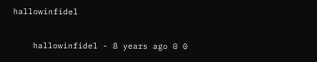hallowinfidel

    hallowinfidel - 8 years ago 0 0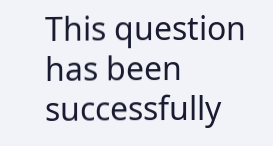This question has been successfully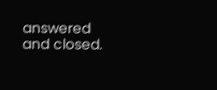answered and closed.